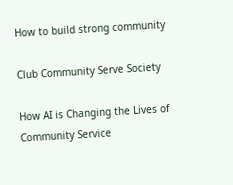How to build strong community

Club Community Serve Society

How AI is Changing the Lives of Community Service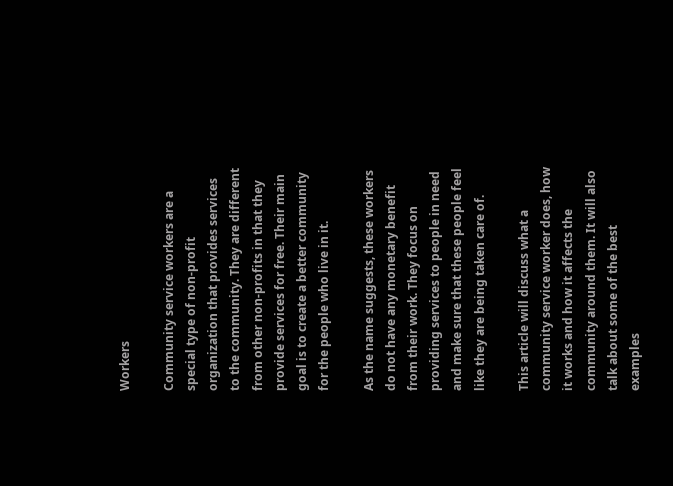Workers

Community service workers are a special type of non-profit organization that provides services to the community. They are different from other non-profits in that they provide services for free. Their main goal is to create a better community for the people who live in it.

As the name suggests, these workers do not have any monetary benefit from their work. They focus on providing services to people in need and make sure that these people feel like they are being taken care of.

This article will discuss what a community service worker does, how it works and how it affects the community around them. It will also talk about some of the best examples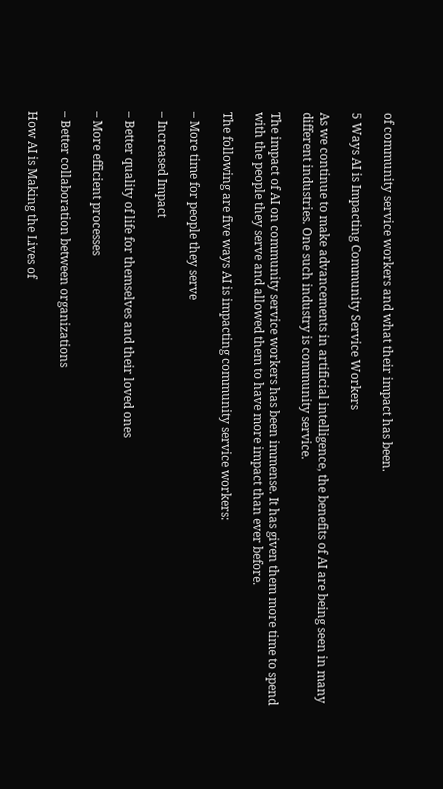of community service workers and what their impact has been.

5 Ways AI is Impacting Community Service Workers

As we continue to make advancements in artificial intelligence, the benefits of AI are being seen in many different industries. One such industry is community service.

The impact of AI on community service workers has been immense. It has given them more time to spend with the people they serve and allowed them to have more impact than ever before.

The following are five ways AI is impacting community service workers:

– More time for people they serve

– Increased Impact

– Better quality of life for themselves and their loved ones

– More efficient processes

– Better collaboration between organizations

How AI is Making the Lives of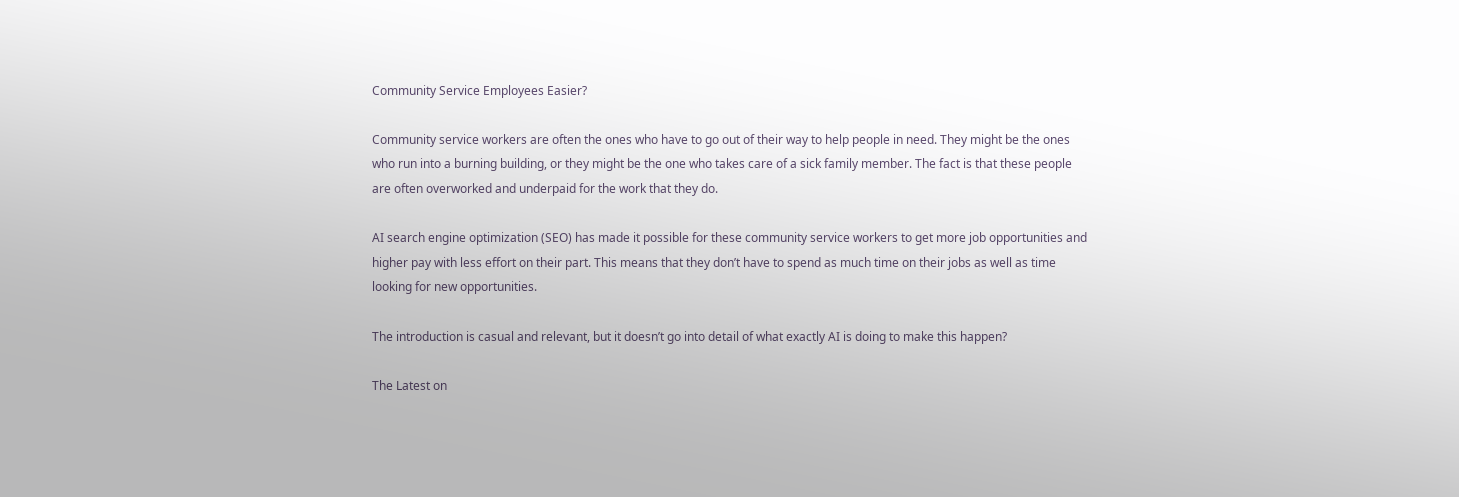Community Service Employees Easier?

Community service workers are often the ones who have to go out of their way to help people in need. They might be the ones who run into a burning building, or they might be the one who takes care of a sick family member. The fact is that these people are often overworked and underpaid for the work that they do.

AI search engine optimization (SEO) has made it possible for these community service workers to get more job opportunities and higher pay with less effort on their part. This means that they don’t have to spend as much time on their jobs as well as time looking for new opportunities.

The introduction is casual and relevant, but it doesn’t go into detail of what exactly AI is doing to make this happen?

The Latest on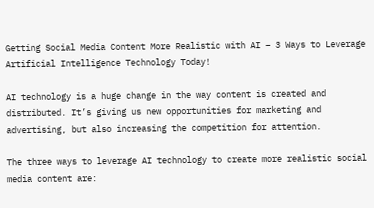Getting Social Media Content More Realistic with AI – 3 Ways to Leverage Artificial Intelligence Technology Today!

AI technology is a huge change in the way content is created and distributed. It’s giving us new opportunities for marketing and advertising, but also increasing the competition for attention.

The three ways to leverage AI technology to create more realistic social media content are: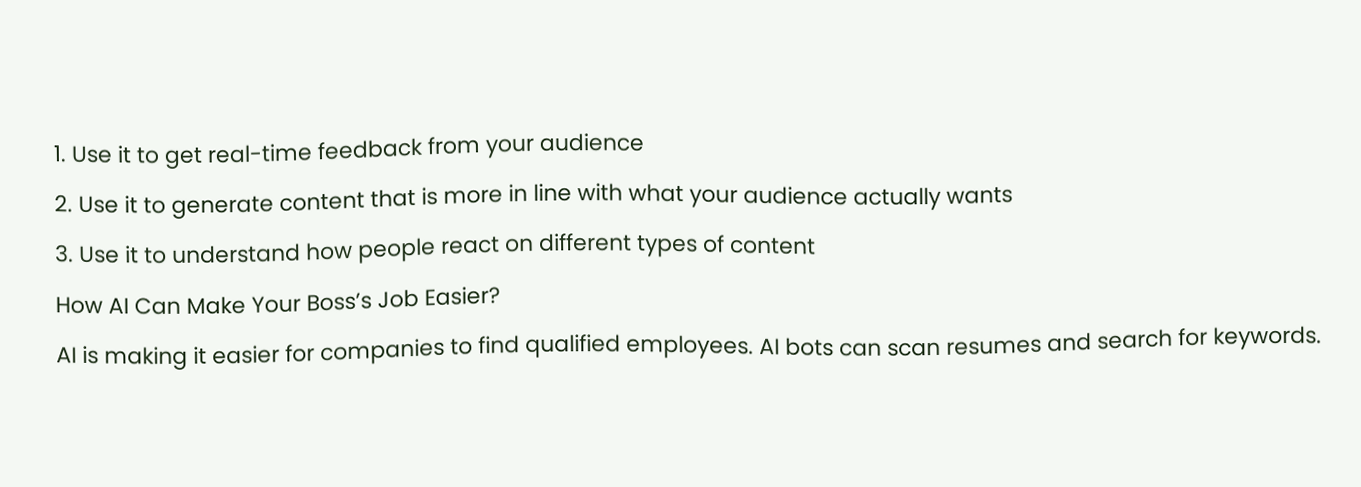1. Use it to get real-time feedback from your audience

2. Use it to generate content that is more in line with what your audience actually wants

3. Use it to understand how people react on different types of content

How AI Can Make Your Boss’s Job Easier?

AI is making it easier for companies to find qualified employees. AI bots can scan resumes and search for keywords.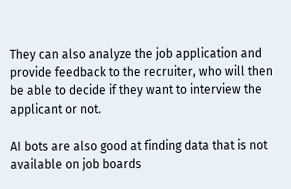They can also analyze the job application and provide feedback to the recruiter, who will then be able to decide if they want to interview the applicant or not.

AI bots are also good at finding data that is not available on job boards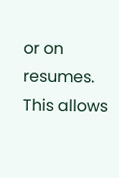or on resumes. This allows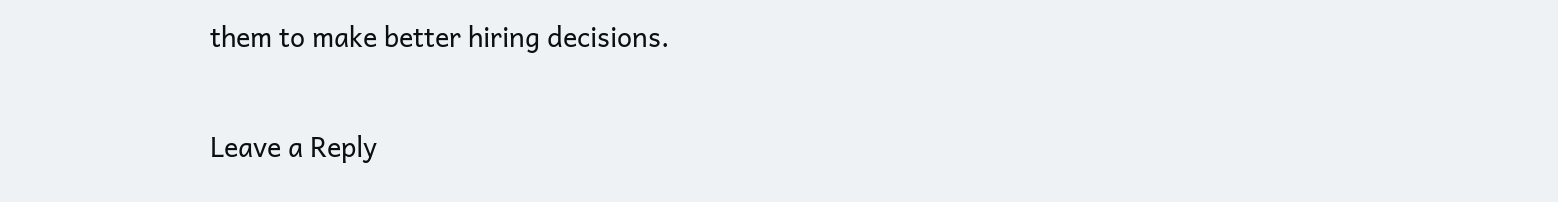them to make better hiring decisions.

Leave a Reply